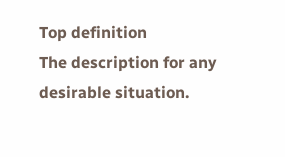Top definition
The description for any desirable situation.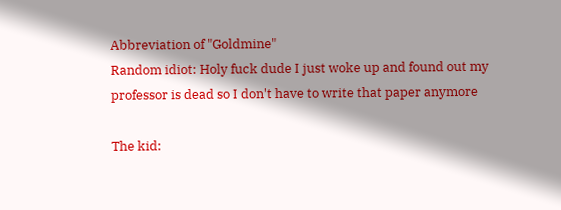Abbreviation of "Goldmine"
Random idiot: Holy fuck dude I just woke up and found out my professor is dead so I don't have to write that paper anymore

The kid: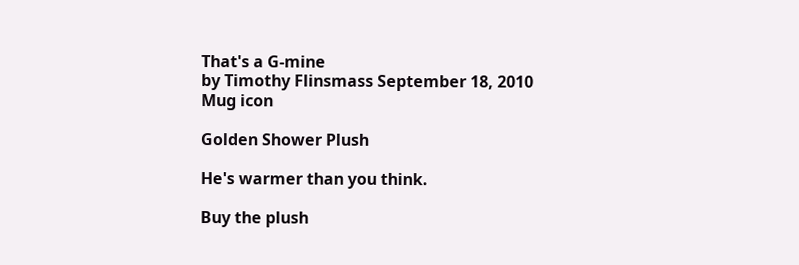That's a G-mine
by Timothy Flinsmass September 18, 2010
Mug icon

Golden Shower Plush

He's warmer than you think.

Buy the plush